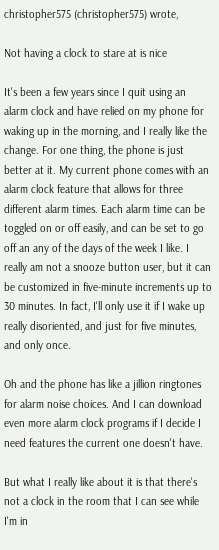christopher575 (christopher575) wrote,

Not having a clock to stare at is nice

It's been a few years since I quit using an alarm clock and have relied on my phone for waking up in the morning, and I really like the change. For one thing, the phone is just better at it. My current phone comes with an alarm clock feature that allows for three different alarm times. Each alarm time can be toggled on or off easily, and can be set to go off an any of the days of the week I like. I really am not a snooze button user, but it can be customized in five-minute increments up to 30 minutes. In fact, I'll only use it if I wake up really disoriented, and just for five minutes, and only once.

Oh and the phone has like a jillion ringtones for alarm noise choices. And I can download even more alarm clock programs if I decide I need features the current one doesn't have.

But what I really like about it is that there's not a clock in the room that I can see while I'm in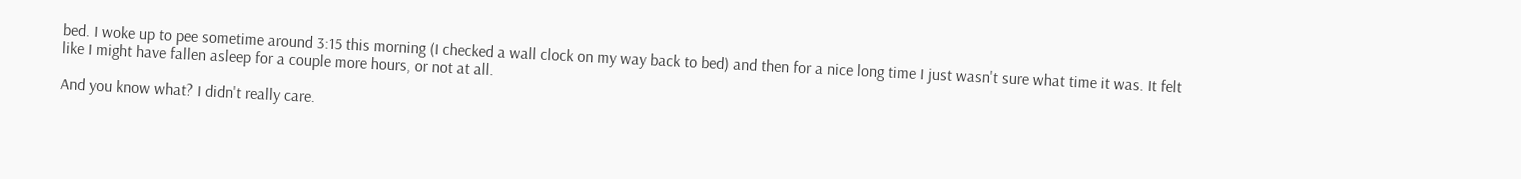bed. I woke up to pee sometime around 3:15 this morning (I checked a wall clock on my way back to bed) and then for a nice long time I just wasn't sure what time it was. It felt like I might have fallen asleep for a couple more hours, or not at all.

And you know what? I didn't really care.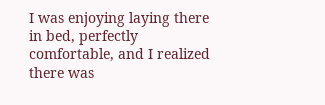I was enjoying laying there in bed, perfectly comfortable, and I realized there was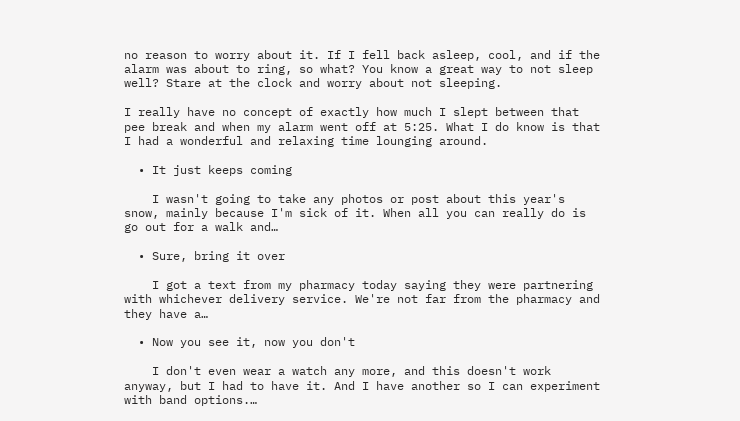no reason to worry about it. If I fell back asleep, cool, and if the alarm was about to ring, so what? You know a great way to not sleep well? Stare at the clock and worry about not sleeping.

I really have no concept of exactly how much I slept between that pee break and when my alarm went off at 5:25. What I do know is that I had a wonderful and relaxing time lounging around.

  • It just keeps coming

    I wasn't going to take any photos or post about this year's snow, mainly because I'm sick of it. When all you can really do is go out for a walk and…

  • Sure, bring it over

    I got a text from my pharmacy today saying they were partnering with whichever delivery service. We're not far from the pharmacy and they have a…

  • Now you see it, now you don't

    I don't even wear a watch any more, and this doesn't work anyway, but I had to have it. And I have another so I can experiment with band options.…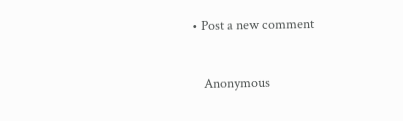• Post a new comment


    Anonymous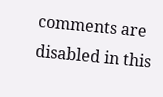comments are disabled in this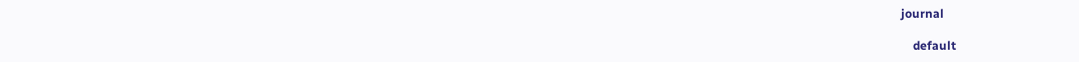journal

    default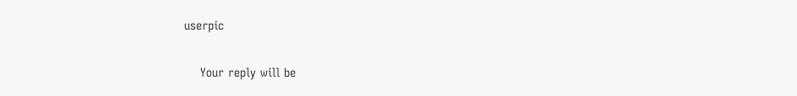userpic

    Your reply will be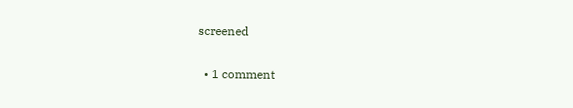screened

  • 1 comment